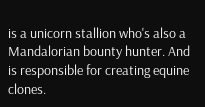is a unicorn stallion who's also a Mandalorian bounty hunter. And is responsible for creating equine clones.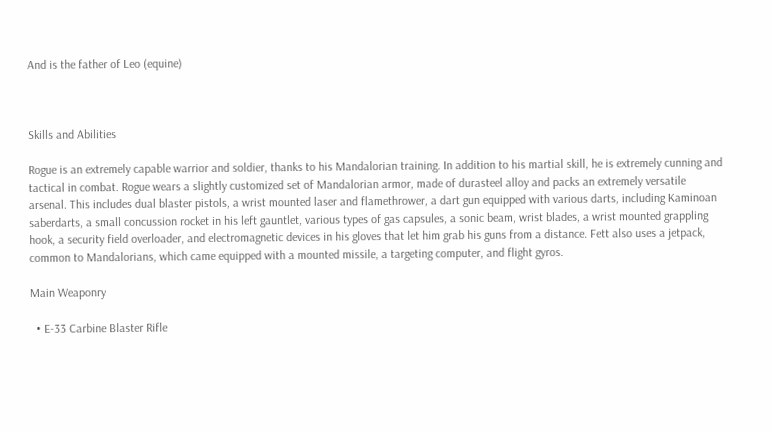And is the father of Leo (equine)



Skills and Abilities

Rogue is an extremely capable warrior and soldier, thanks to his Mandalorian training. In addition to his martial skill, he is extremely cunning and tactical in combat. Rogue wears a slightly customized set of Mandalorian armor, made of durasteel alloy and packs an extremely versatile arsenal. This includes dual blaster pistols, a wrist mounted laser and flamethrower, a dart gun equipped with various darts, including Kaminoan saberdarts, a small concussion rocket in his left gauntlet, various types of gas capsules, a sonic beam, wrist blades, a wrist mounted grappling hook, a security field overloader, and electromagnetic devices in his gloves that let him grab his guns from a distance. Fett also uses a jetpack, common to Mandalorians, which came equipped with a mounted missile, a targeting computer, and flight gyros.

Main Weaponry

  • E-33 Carbine Blaster Rifle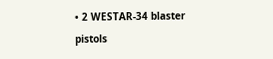• 2 WESTAR-34 blaster pistols